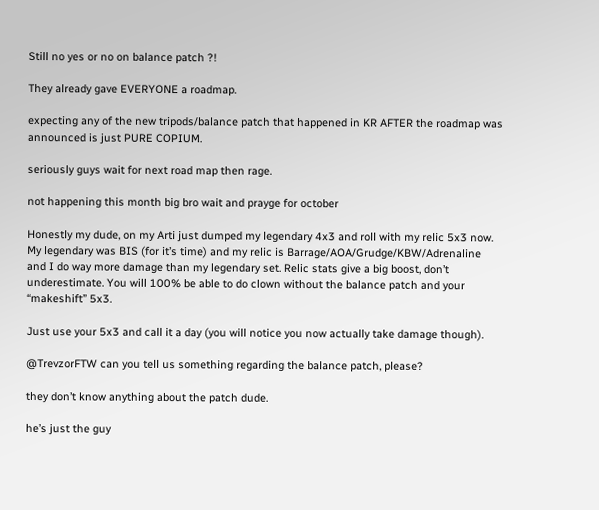Still no yes or no on balance patch ?!

They already gave EVERYONE a roadmap.

expecting any of the new tripods/balance patch that happened in KR AFTER the roadmap was announced is just PURE COPIUM.

seriously guys wait for next road map then rage.

not happening this month big bro wait and prayge for october

Honestly my dude, on my Arti just dumped my legendary 4x3 and roll with my relic 5x3 now. My legendary was BIS (for it’s time) and my relic is Barrage/AOA/Grudge/KBW/Adrenaline and I do way more damage than my legendary set. Relic stats give a big boost, don’t underestimate. You will 100% be able to do clown without the balance patch and your “makeshift” 5x3.

Just use your 5x3 and call it a day (you will notice you now actually take damage though).

@TrevzorFTW can you tell us something regarding the balance patch, please?

they don’t know anything about the patch dude.

he’s just the guy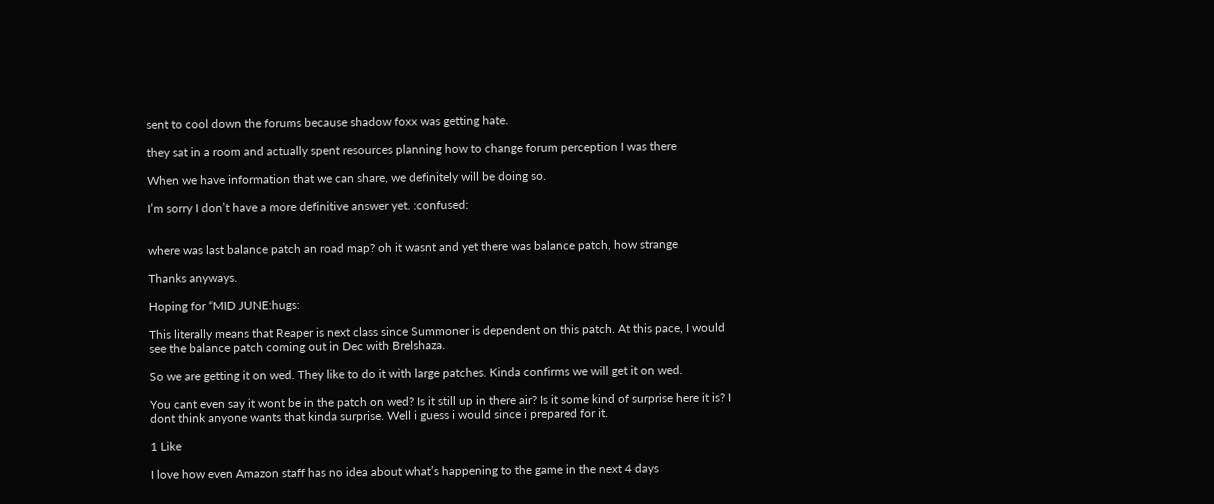sent to cool down the forums because shadow foxx was getting hate.

they sat in a room and actually spent resources planning how to change forum perception I was there

When we have information that we can share, we definitely will be doing so.

I’m sorry I don’t have a more definitive answer yet. :confused:


where was last balance patch an road map? oh it wasnt and yet there was balance patch, how strange

Thanks anyways.

Hoping for “MID JUNE:hugs:

This literally means that Reaper is next class since Summoner is dependent on this patch. At this pace, I would see the balance patch coming out in Dec with Brelshaza.

So we are getting it on wed. They like to do it with large patches. Kinda confirms we will get it on wed.

You cant even say it wont be in the patch on wed? Is it still up in there air? Is it some kind of surprise here it is? I dont think anyone wants that kinda surprise. Well i guess i would since i prepared for it.

1 Like

I love how even Amazon staff has no idea about what’s happening to the game in the next 4 days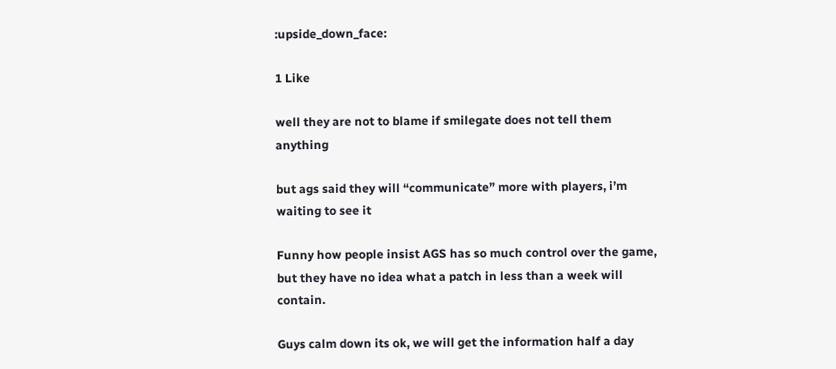:upside_down_face:

1 Like

well they are not to blame if smilegate does not tell them anything

but ags said they will “communicate” more with players, i’m waiting to see it

Funny how people insist AGS has so much control over the game, but they have no idea what a patch in less than a week will contain.

Guys calm down its ok, we will get the information half a day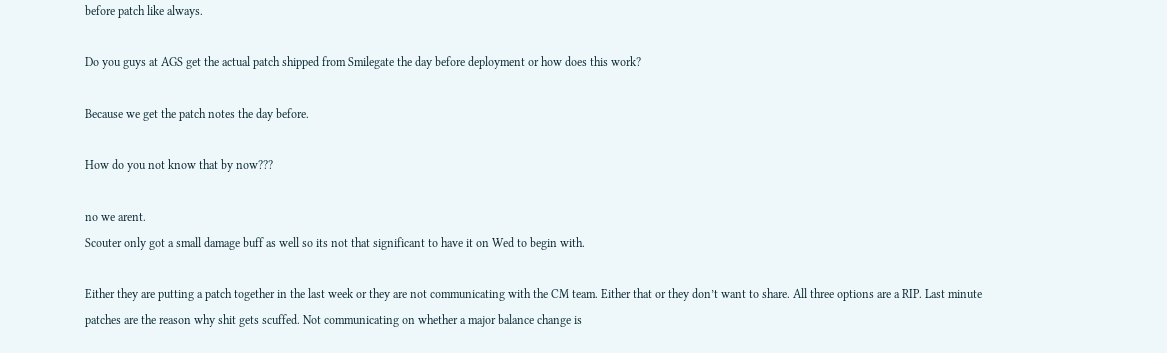before patch like always.

Do you guys at AGS get the actual patch shipped from Smilegate the day before deployment or how does this work?

Because we get the patch notes the day before.

How do you not know that by now???

no we arent.
Scouter only got a small damage buff as well so its not that significant to have it on Wed to begin with.

Either they are putting a patch together in the last week or they are not communicating with the CM team. Either that or they don’t want to share. All three options are a RIP. Last minute patches are the reason why shit gets scuffed. Not communicating on whether a major balance change is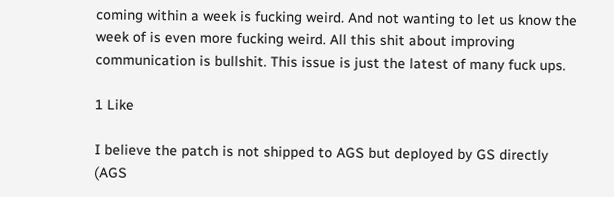coming within a week is fucking weird. And not wanting to let us know the week of is even more fucking weird. All this shit about improving communication is bullshit. This issue is just the latest of many fuck ups.

1 Like

I believe the patch is not shipped to AGS but deployed by GS directly (AGS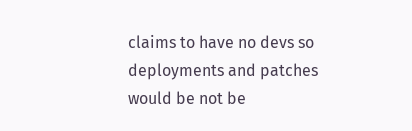claims to have no devs so deployments and patches would be not be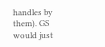handles by them). GS would just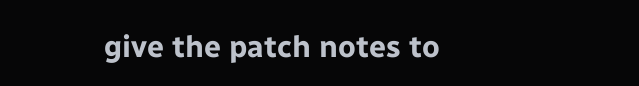give the patch notes to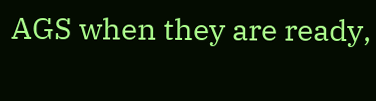AGS when they are ready,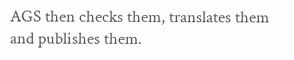AGS then checks them, translates them and publishes them.